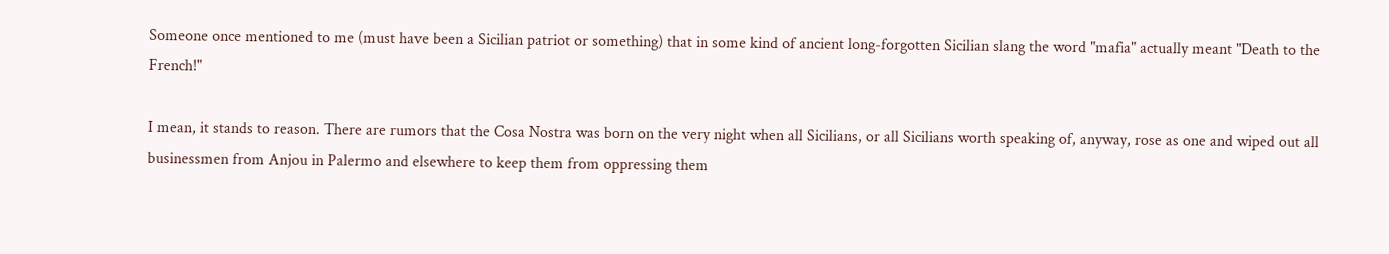Someone once mentioned to me (must have been a Sicilian patriot or something) that in some kind of ancient long-forgotten Sicilian slang the word "mafia" actually meant "Death to the French!"

I mean, it stands to reason. There are rumors that the Cosa Nostra was born on the very night when all Sicilians, or all Sicilians worth speaking of, anyway, rose as one and wiped out all businessmen from Anjou in Palermo and elsewhere to keep them from oppressing them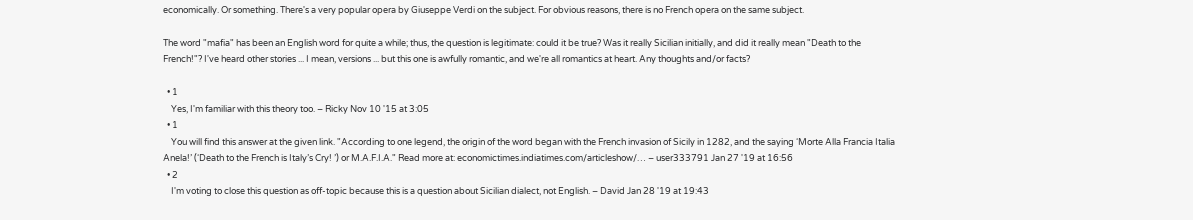economically. Or something. There's a very popular opera by Giuseppe Verdi on the subject. For obvious reasons, there is no French opera on the same subject.

The word "mafia" has been an English word for quite a while; thus, the question is legitimate: could it be true? Was it really Sicilian initially, and did it really mean "Death to the French!"? I've heard other stories ... I mean, versions ... but this one is awfully romantic, and we're all romantics at heart. Any thoughts and/or facts?

  • 1
    Yes, I'm familiar with this theory too. – Ricky Nov 10 '15 at 3:05
  • 1
    You will find this answer at the given link. "According to one legend, the origin of the word began with the French invasion of Sicily in 1282, and the saying ‘Morte Alla Francia Italia Anela!’ (‘Death to the French is Italy’s Cry! ’) or M.A.F.I.A." Read more at: economictimes.indiatimes.com/articleshow/… – user333791 Jan 27 '19 at 16:56
  • 2
    I'm voting to close this question as off-topic because this is a question about Sicilian dialect, not English. – David Jan 28 '19 at 19:43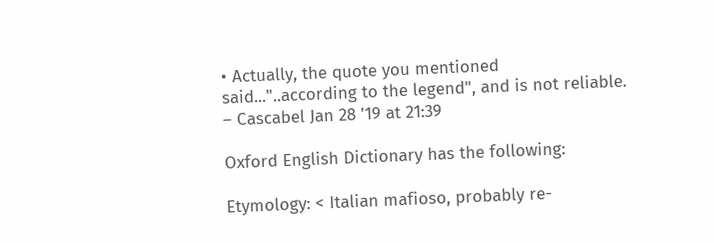• Actually, the quote you mentioned said..."..according to the legend", and is not reliable. – Cascabel Jan 28 '19 at 21:39

Oxford English Dictionary has the following:

Etymology: < Italian mafioso, probably re-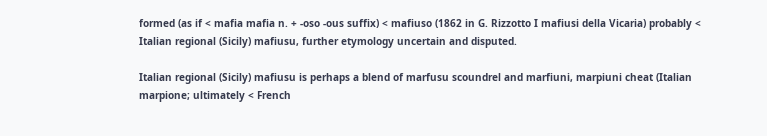formed (as if < mafia mafia n. + ‑oso ‑ous suffix) < mafiuso (1862 in G. Rizzotto I mafiusi della Vicaria) probably < Italian regional (Sicily) mafiusu, further etymology uncertain and disputed.

Italian regional (Sicily) mafiusu is perhaps a blend of marfusu scoundrel and marfiuni, marpiuni cheat (Italian marpione; ultimately < French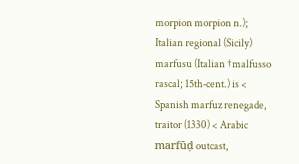morpion morpion n.); Italian regional (Sicily) marfusu (Italian †malfusso rascal; 15th‑cent.) is < Spanish marfuz renegade, traitor (1330) < Arabic marfūḍ outcast,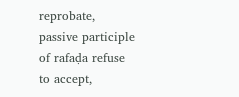reprobate, passive participle of rafaḍa refuse to accept,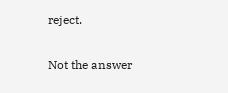reject.

Not the answer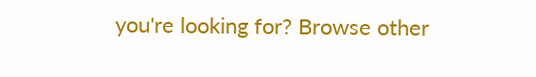you're looking for? Browse other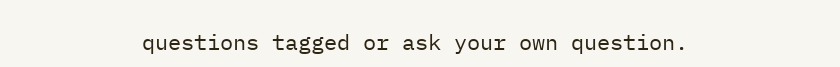questions tagged or ask your own question.